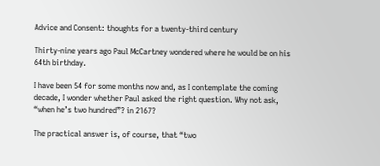Advice and Consent: thoughts for a twenty-third century

Thirty-nine years ago Paul McCartney wondered where he would be on his 64th birthday.

I have been 54 for some months now and, as I contemplate the coming decade, I wonder whether Paul asked the right question. Why not ask, “when he’s two hundred”? in 2167?

The practical answer is, of course, that “two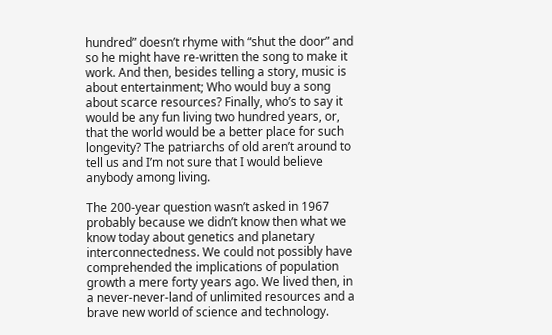hundred” doesn’t rhyme with “shut the door” and so he might have re-written the song to make it work. And then, besides telling a story, music is about entertainment; Who would buy a song about scarce resources? Finally, who’s to say it would be any fun living two hundred years, or, that the world would be a better place for such longevity? The patriarchs of old aren’t around to tell us and I’m not sure that I would believe anybody among living.

The 200-year question wasn’t asked in 1967 probably because we didn’t know then what we know today about genetics and planetary interconnectedness. We could not possibly have comprehended the implications of population growth a mere forty years ago. We lived then, in a never-never-land of unlimited resources and a brave new world of science and technology.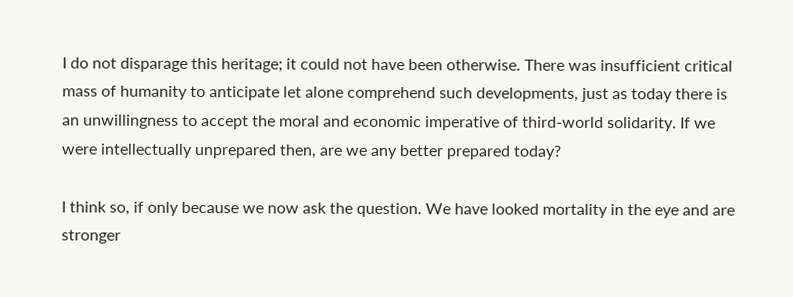I do not disparage this heritage; it could not have been otherwise. There was insufficient critical mass of humanity to anticipate let alone comprehend such developments, just as today there is an unwillingness to accept the moral and economic imperative of third-world solidarity. If we were intellectually unprepared then, are we any better prepared today?

I think so, if only because we now ask the question. We have looked mortality in the eye and are stronger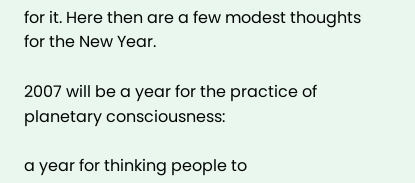for it. Here then are a few modest thoughts for the New Year.

2007 will be a year for the practice of planetary consciousness:

a year for thinking people to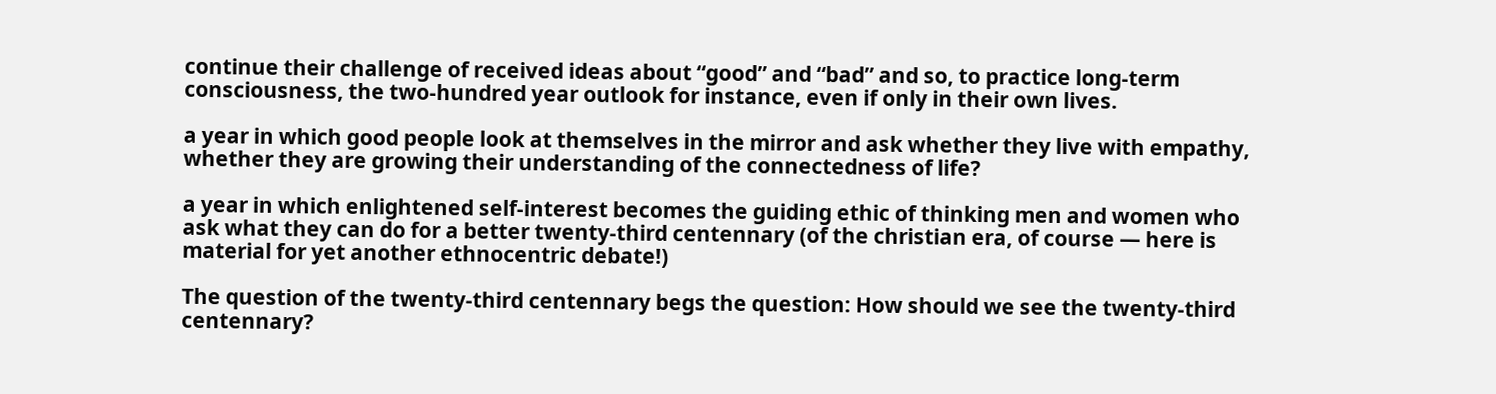continue their challenge of received ideas about “good” and “bad” and so, to practice long-term consciousness, the two-hundred year outlook for instance, even if only in their own lives.

a year in which good people look at themselves in the mirror and ask whether they live with empathy, whether they are growing their understanding of the connectedness of life?

a year in which enlightened self-interest becomes the guiding ethic of thinking men and women who ask what they can do for a better twenty-third centennary (of the christian era, of course — here is material for yet another ethnocentric debate!)

The question of the twenty-third centennary begs the question: How should we see the twenty-third centennary?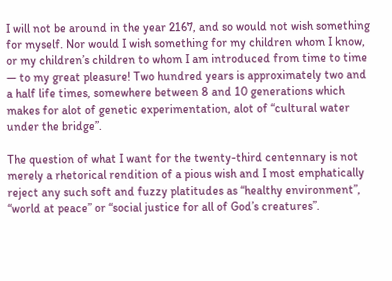I will not be around in the year 2167, and so would not wish something for myself. Nor would I wish something for my children whom I know, or my children’s children to whom I am introduced from time to time — to my great pleasure! Two hundred years is approximately two and a half life times, somewhere between 8 and 10 generations which makes for alot of genetic experimentation, alot of “cultural water under the bridge”.

The question of what I want for the twenty-third centennary is not merely a rhetorical rendition of a pious wish and I most emphatically reject any such soft and fuzzy platitudes as “healthy environment”, “world at peace” or “social justice for all of God’s creatures”.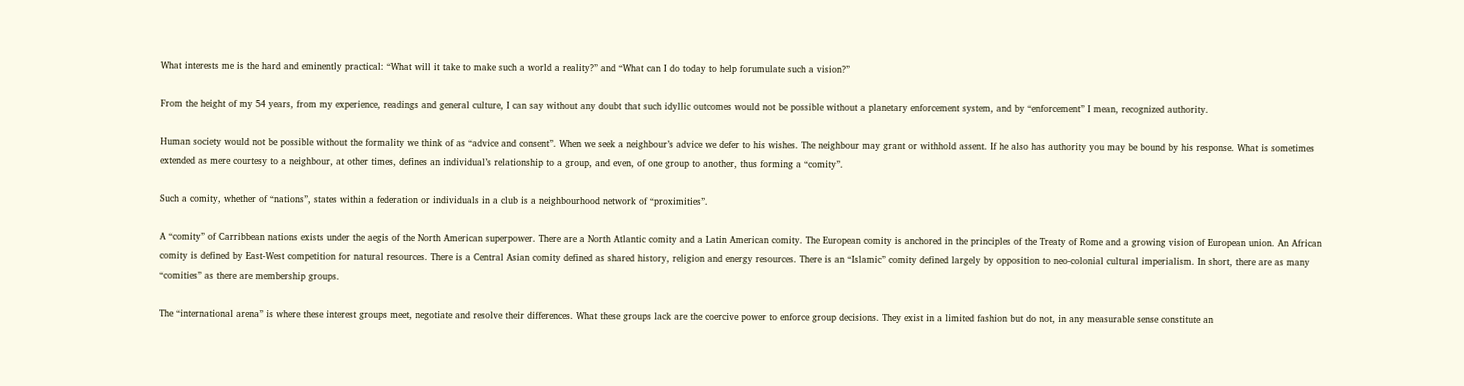What interests me is the hard and eminently practical: “What will it take to make such a world a reality?” and “What can I do today to help forumulate such a vision?”

From the height of my 54 years, from my experience, readings and general culture, I can say without any doubt that such idyllic outcomes would not be possible without a planetary enforcement system, and by “enforcement” I mean, recognized authority.

Human society would not be possible without the formality we think of as “advice and consent”. When we seek a neighbour’s advice we defer to his wishes. The neighbour may grant or withhold assent. If he also has authority you may be bound by his response. What is sometimes extended as mere courtesy to a neighbour, at other times, defines an individual’s relationship to a group, and even, of one group to another, thus forming a “comity”.

Such a comity, whether of “nations”, states within a federation or individuals in a club is a neighbourhood network of “proximities”.

A “comity” of Carribbean nations exists under the aegis of the North American superpower. There are a North Atlantic comity and a Latin American comity. The European comity is anchored in the principles of the Treaty of Rome and a growing vision of European union. An African comity is defined by East-West competition for natural resources. There is a Central Asian comity defined as shared history, religion and energy resources. There is an “Islamic” comity defined largely by opposition to neo-colonial cultural imperialism. In short, there are as many “comities” as there are membership groups.

The “international arena” is where these interest groups meet, negotiate and resolve their differences. What these groups lack are the coercive power to enforce group decisions. They exist in a limited fashion but do not, in any measurable sense constitute an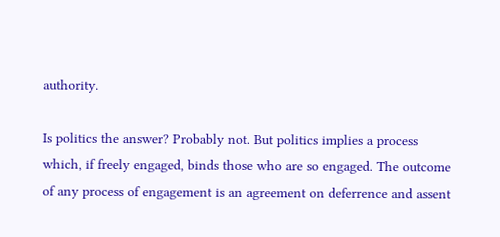authority.

Is politics the answer? Probably not. But politics implies a process which, if freely engaged, binds those who are so engaged. The outcome of any process of engagement is an agreement on deferrence and assent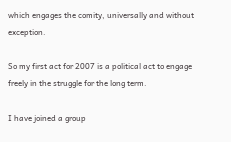which engages the comity, universally and without exception.

So my first act for 2007 is a political act to engage freely in the struggle for the long term.

I have joined a group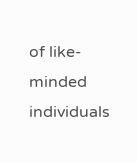of like-minded individuals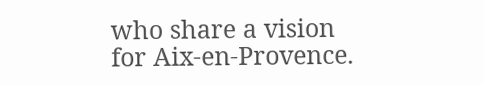who share a vision for Aix-en-Provence.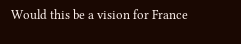Would this be a vision for France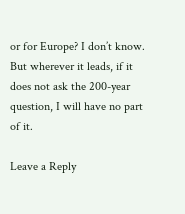or for Europe? I don’t know. But wherever it leads, if it does not ask the 200-year question, I will have no part of it.

Leave a Reply